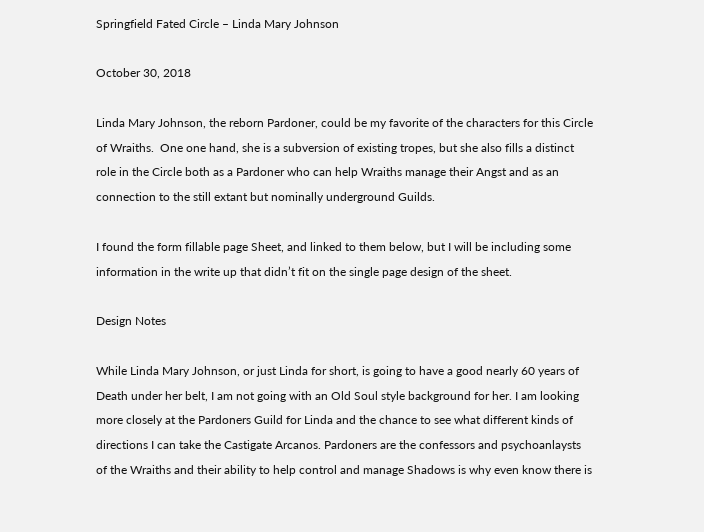Springfield Fated Circle – Linda Mary Johnson

October 30, 2018

Linda Mary Johnson, the reborn Pardoner, could be my favorite of the characters for this Circle of Wraiths.  One one hand, she is a subversion of existing tropes, but she also fills a distinct role in the Circle both as a Pardoner who can help Wraiths manage their Angst and as an connection to the still extant but nominally underground Guilds.

I found the form fillable page Sheet, and linked to them below, but I will be including some information in the write up that didn’t fit on the single page design of the sheet.

Design Notes

While Linda Mary Johnson, or just Linda for short, is going to have a good nearly 60 years of Death under her belt, I am not going with an Old Soul style background for her. I am looking more closely at the Pardoners Guild for Linda and the chance to see what different kinds of directions I can take the Castigate Arcanos. Pardoners are the confessors and psychoanlaysts of the Wraiths and their ability to help control and manage Shadows is why even know there is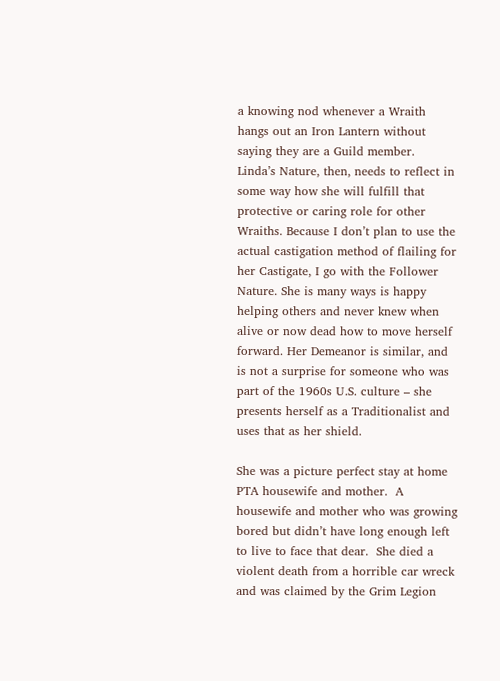a knowing nod whenever a Wraith hangs out an Iron Lantern without saying they are a Guild member.  Linda’s Nature, then, needs to reflect in some way how she will fulfill that protective or caring role for other Wraiths. Because I don’t plan to use the actual castigation method of flailing for her Castigate, I go with the Follower Nature. She is many ways is happy helping others and never knew when alive or now dead how to move herself forward. Her Demeanor is similar, and is not a surprise for someone who was part of the 1960s U.S. culture – she presents herself as a Traditionalist and uses that as her shield.

She was a picture perfect stay at home PTA housewife and mother.  A housewife and mother who was growing bored but didn’t have long enough left to live to face that dear.  She died a violent death from a horrible car wreck and was claimed by the Grim Legion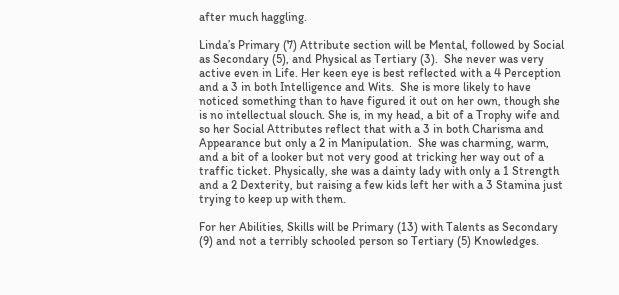after much haggling.

Linda’s Primary (7) Attribute section will be Mental, followed by Social as Secondary (5), and Physical as Tertiary (3).  She never was very active even in Life. Her keen eye is best reflected with a 4 Perception and a 3 in both Intelligence and Wits.  She is more likely to have noticed something than to have figured it out on her own, though she is no intellectual slouch. She is, in my head, a bit of a Trophy wife and so her Social Attributes reflect that with a 3 in both Charisma and Appearance but only a 2 in Manipulation.  She was charming, warm, and a bit of a looker but not very good at tricking her way out of a traffic ticket. Physically, she was a dainty lady with only a 1 Strength and a 2 Dexterity, but raising a few kids left her with a 3 Stamina just trying to keep up with them.

For her Abilities, Skills will be Primary (13) with Talents as Secondary (9) and not a terribly schooled person so Tertiary (5) Knowledges.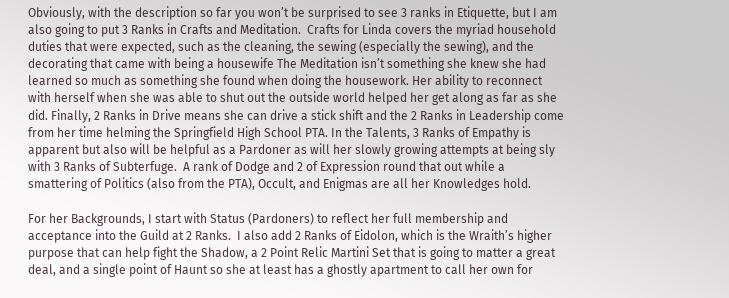Obviously, with the description so far you won’t be surprised to see 3 ranks in Etiquette, but I am also going to put 3 Ranks in Crafts and Meditation.  Crafts for Linda covers the myriad household duties that were expected, such as the cleaning, the sewing (especially the sewing), and the decorating that came with being a housewife The Meditation isn’t something she knew she had learned so much as something she found when doing the housework. Her ability to reconnect with herself when she was able to shut out the outside world helped her get along as far as she did. Finally, 2 Ranks in Drive means she can drive a stick shift and the 2 Ranks in Leadership come from her time helming the Springfield High School PTA. In the Talents, 3 Ranks of Empathy is apparent but also will be helpful as a Pardoner as will her slowly growing attempts at being sly with 3 Ranks of Subterfuge.  A rank of Dodge and 2 of Expression round that out while a smattering of Politics (also from the PTA), Occult, and Enigmas are all her Knowledges hold.

For her Backgrounds, I start with Status (Pardoners) to reflect her full membership and acceptance into the Guild at 2 Ranks.  I also add 2 Ranks of Eidolon, which is the Wraith’s higher purpose that can help fight the Shadow, a 2 Point Relic Martini Set that is going to matter a great deal, and a single point of Haunt so she at least has a ghostly apartment to call her own for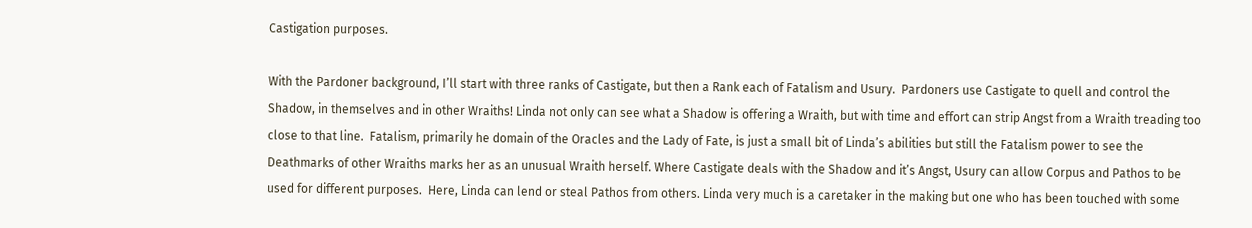Castigation purposes.

With the Pardoner background, I’ll start with three ranks of Castigate, but then a Rank each of Fatalism and Usury.  Pardoners use Castigate to quell and control the Shadow, in themselves and in other Wraiths! Linda not only can see what a Shadow is offering a Wraith, but with time and effort can strip Angst from a Wraith treading too close to that line.  Fatalism, primarily he domain of the Oracles and the Lady of Fate, is just a small bit of Linda’s abilities but still the Fatalism power to see the Deathmarks of other Wraiths marks her as an unusual Wraith herself. Where Castigate deals with the Shadow and it’s Angst, Usury can allow Corpus and Pathos to be used for different purposes.  Here, Linda can lend or steal Pathos from others. Linda very much is a caretaker in the making but one who has been touched with some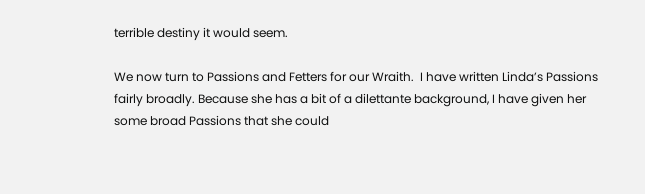terrible destiny it would seem.

We now turn to Passions and Fetters for our Wraith.  I have written Linda’s Passions fairly broadly. Because she has a bit of a dilettante background, I have given her some broad Passions that she could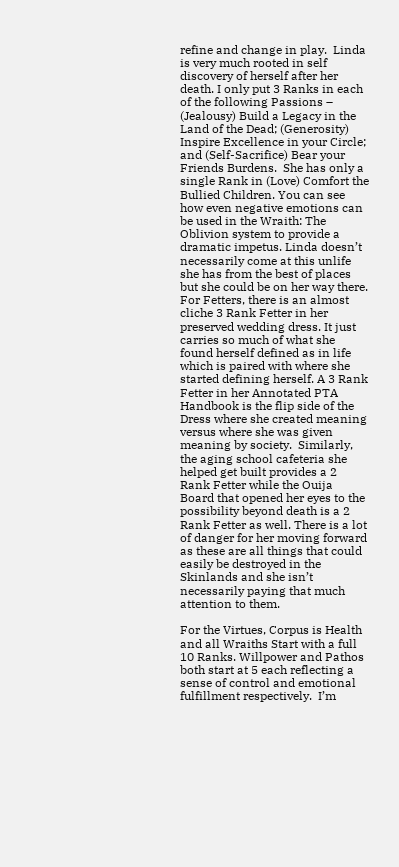refine and change in play.  Linda is very much rooted in self discovery of herself after her death. I only put 3 Ranks in each of the following Passions – (Jealousy) Build a Legacy in the Land of the Dead; (Generosity) Inspire Excellence in your Circle; and (Self-Sacrifice) Bear your Friends Burdens.  She has only a single Rank in (Love) Comfort the Bullied Children. You can see how even negative emotions can be used in the Wraith: The Oblivion system to provide a dramatic impetus. Linda doesn’t necessarily come at this unlife she has from the best of places but she could be on her way there.  For Fetters, there is an almost cliche 3 Rank Fetter in her preserved wedding dress. It just carries so much of what she found herself defined as in life which is paired with where she started defining herself. A 3 Rank Fetter in her Annotated PTA Handbook is the flip side of the Dress where she created meaning versus where she was given meaning by society.  Similarly, the aging school cafeteria she helped get built provides a 2 Rank Fetter while the Ouija Board that opened her eyes to the possibility beyond death is a 2 Rank Fetter as well. There is a lot of danger for her moving forward as these are all things that could easily be destroyed in the Skinlands and she isn’t necessarily paying that much attention to them.

For the Virtues, Corpus is Health and all Wraiths Start with a full 10 Ranks. Willpower and Pathos both start at 5 each reflecting a sense of control and emotional fulfillment respectively.  I’m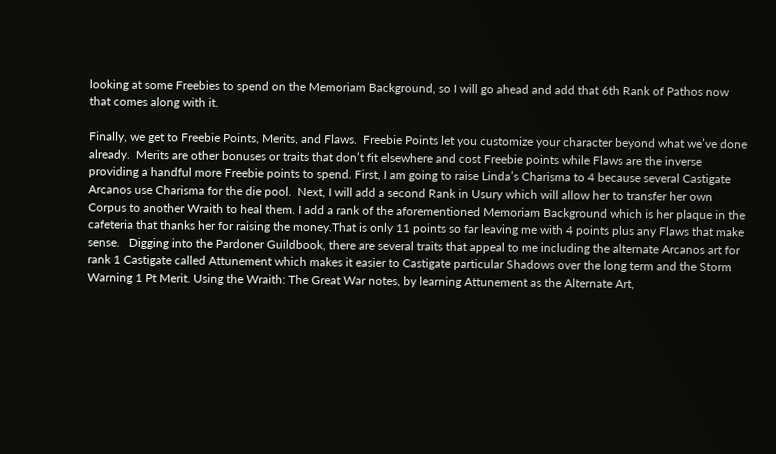looking at some Freebies to spend on the Memoriam Background, so I will go ahead and add that 6th Rank of Pathos now that comes along with it.

Finally, we get to Freebie Points, Merits, and Flaws.  Freebie Points let you customize your character beyond what we’ve done already.  Merits are other bonuses or traits that don’t fit elsewhere and cost Freebie points while Flaws are the inverse providing a handful more Freebie points to spend. First, I am going to raise Linda’s Charisma to 4 because several Castigate Arcanos use Charisma for the die pool.  Next, I will add a second Rank in Usury which will allow her to transfer her own Corpus to another Wraith to heal them. I add a rank of the aforementioned Memoriam Background which is her plaque in the cafeteria that thanks her for raising the money.That is only 11 points so far leaving me with 4 points plus any Flaws that make sense.   Digging into the Pardoner Guildbook, there are several traits that appeal to me including the alternate Arcanos art for rank 1 Castigate called Attunement which makes it easier to Castigate particular Shadows over the long term and the Storm Warning 1 Pt Merit. Using the Wraith: The Great War notes, by learning Attunement as the Alternate Art,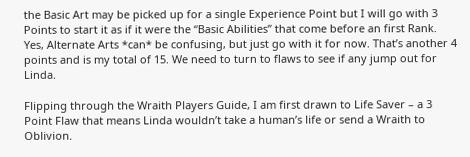the Basic Art may be picked up for a single Experience Point but I will go with 3 Points to start it as if it were the “Basic Abilities” that come before an first Rank.  Yes, Alternate Arts *can* be confusing, but just go with it for now. That’s another 4 points and is my total of 15. We need to turn to flaws to see if any jump out for Linda.

Flipping through the Wraith Players Guide, I am first drawn to Life Saver – a 3 Point Flaw that means Linda wouldn’t take a human’s life or send a Wraith to Oblivion.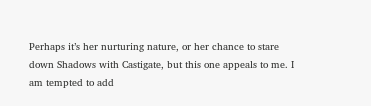Perhaps it’s her nurturing nature, or her chance to stare down Shadows with Castigate, but this one appeals to me. I am tempted to add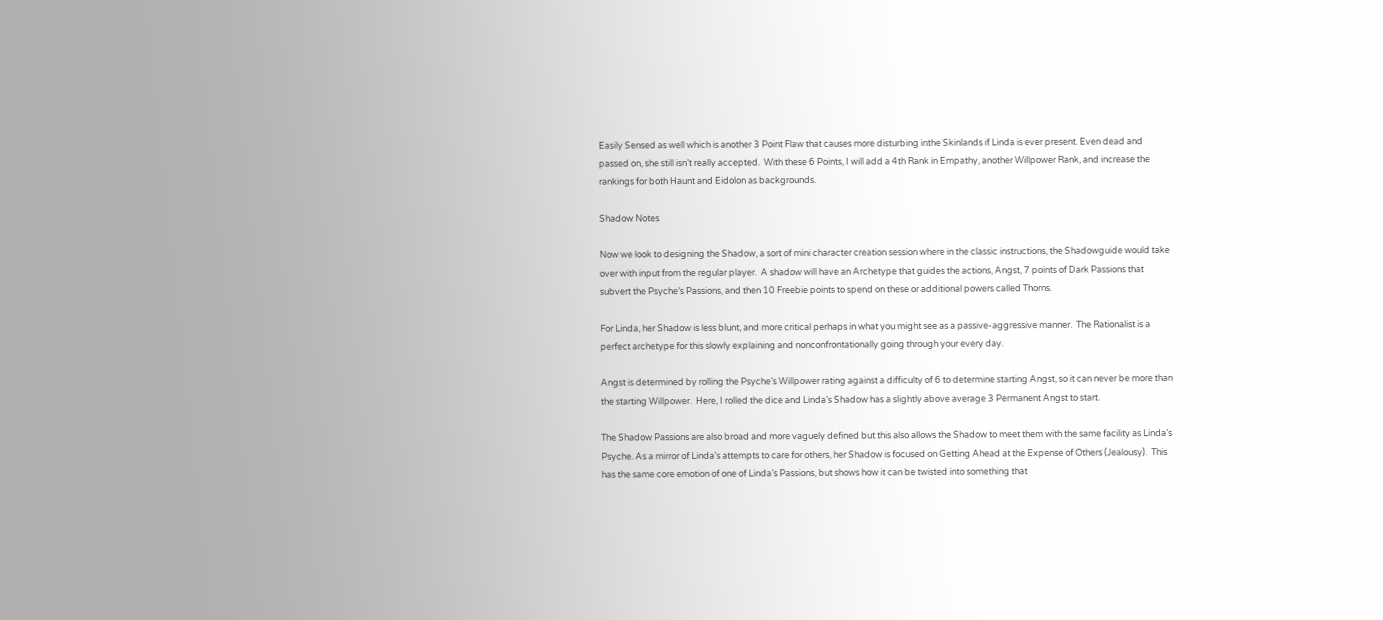Easily Sensed as well which is another 3 Point Flaw that causes more disturbing inthe Skinlands if Linda is ever present. Even dead and passed on, she still isn’t really accepted.  With these 6 Points, I will add a 4th Rank in Empathy, another Willpower Rank, and increase the rankings for both Haunt and Eidolon as backgrounds.

Shadow Notes

Now we look to designing the Shadow, a sort of mini character creation session where in the classic instructions, the Shadowguide would take over with input from the regular player.  A shadow will have an Archetype that guides the actions, Angst, 7 points of Dark Passions that subvert the Psyche’s Passions, and then 10 Freebie points to spend on these or additional powers called Thorns.

For Linda, her Shadow is less blunt, and more critical perhaps in what you might see as a passive-aggressive manner.  The Rationalist is a perfect archetype for this slowly explaining and nonconfrontationally going through your every day.

Angst is determined by rolling the Psyche’s Willpower rating against a difficulty of 6 to determine starting Angst, so it can never be more than the starting Willpower.  Here, I rolled the dice and Linda’s Shadow has a slightly above average 3 Permanent Angst to start.

The Shadow Passions are also broad and more vaguely defined but this also allows the Shadow to meet them with the same facility as Linda’s Psyche. As a mirror of Linda’s attempts to care for others, her Shadow is focused on Getting Ahead at the Expense of Others (Jealousy).  This has the same core emotion of one of Linda’s Passions, but shows how it can be twisted into something that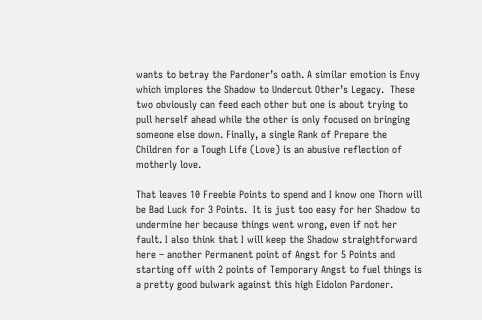wants to betray the Pardoner’s oath. A similar emotion is Envy which implores the Shadow to Undercut Other’s Legacy.  These two obviously can feed each other but one is about trying to pull herself ahead while the other is only focused on bringing someone else down. Finally, a single Rank of Prepare the Children for a Tough Life (Love) is an abusive reflection of motherly love.

That leaves 10 Freebie Points to spend and I know one Thorn will be Bad Luck for 3 Points.  It is just too easy for her Shadow to undermine her because things went wrong, even if not her fault. I also think that I will keep the Shadow straightforward here – another Permanent point of Angst for 5 Points and starting off with 2 points of Temporary Angst to fuel things is a pretty good bulwark against this high Eidolon Pardoner.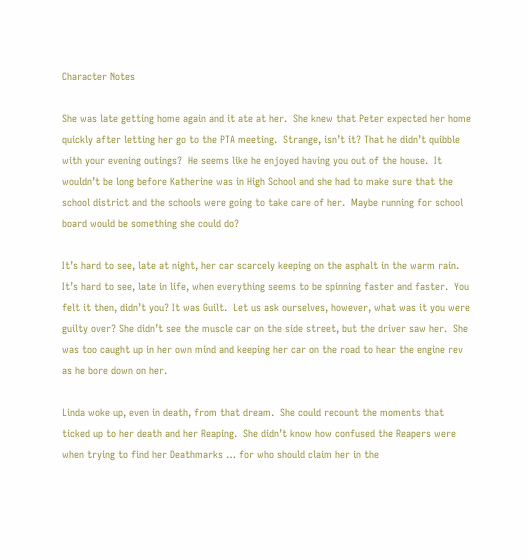Character Notes

She was late getting home again and it ate at her.  She knew that Peter expected her home quickly after letting her go to the PTA meeting.  Strange, isn’t it? That he didn’t quibble with your evening outings?  He seems like he enjoyed having you out of the house.  It wouldn’t be long before Katherine was in High School and she had to make sure that the school district and the schools were going to take care of her.  Maybe running for school board would be something she could do?

It’s hard to see, late at night, her car scarcely keeping on the asphalt in the warm rain.  It’s hard to see, late in life, when everything seems to be spinning faster and faster.  You felt it then, didn’t you? It was Guilt.  Let us ask ourselves, however, what was it you were guilty over? She didn’t see the muscle car on the side street, but the driver saw her.  She was too caught up in her own mind and keeping her car on the road to hear the engine rev as he bore down on her.

Linda woke up, even in death, from that dream.  She could recount the moments that ticked up to her death and her Reaping.  She didn’t know how confused the Reapers were when trying to find her Deathmarks … for who should claim her in the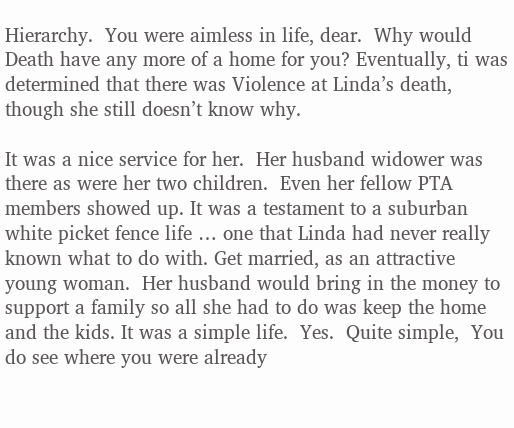Hierarchy.  You were aimless in life, dear.  Why would Death have any more of a home for you? Eventually, ti was determined that there was Violence at Linda’s death, though she still doesn’t know why.

It was a nice service for her.  Her husband widower was there as were her two children.  Even her fellow PTA members showed up. It was a testament to a suburban white picket fence life … one that Linda had never really known what to do with. Get married, as an attractive young woman.  Her husband would bring in the money to support a family so all she had to do was keep the home and the kids. It was a simple life.  Yes.  Quite simple,  You do see where you were already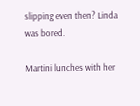slipping even then? Linda was bored.

Martini lunches with her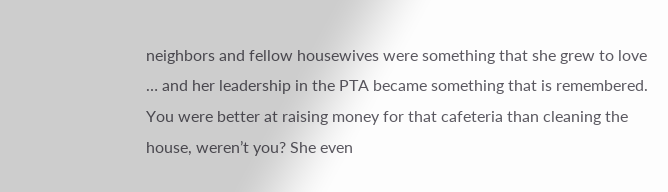neighbors and fellow housewives were something that she grew to love … and her leadership in the PTA became something that is remembered.  You were better at raising money for that cafeteria than cleaning the house, weren’t you? She even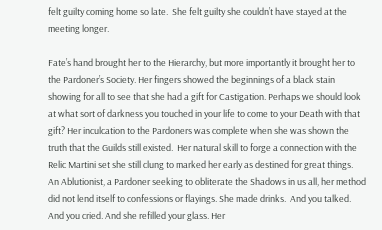felt guilty coming home so late.  She felt guilty she couldn’t have stayed at the meeting longer.

Fate’s hand brought her to the Hierarchy, but more importantly it brought her to the Pardoner’s Society. Her fingers showed the beginnings of a black stain showing for all to see that she had a gift for Castigation. Perhaps we should look at what sort of darkness you touched in your life to come to your Death with that gift? Her inculcation to the Pardoners was complete when she was shown the truth that the Guilds still existed.  Her natural skill to forge a connection with the Relic Martini set she still clung to marked her early as destined for great things.  An Ablutionist, a Pardoner seeking to obliterate the Shadows in us all, her method did not lend itself to confessions or flayings. She made drinks.  And you talked. And you cried. And she refilled your glass. Her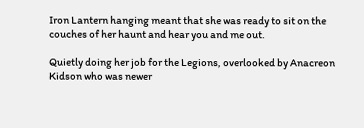Iron Lantern hanging meant that she was ready to sit on the couches of her haunt and hear you and me out.

Quietly doing her job for the Legions, overlooked by Anacreon Kidson who was newer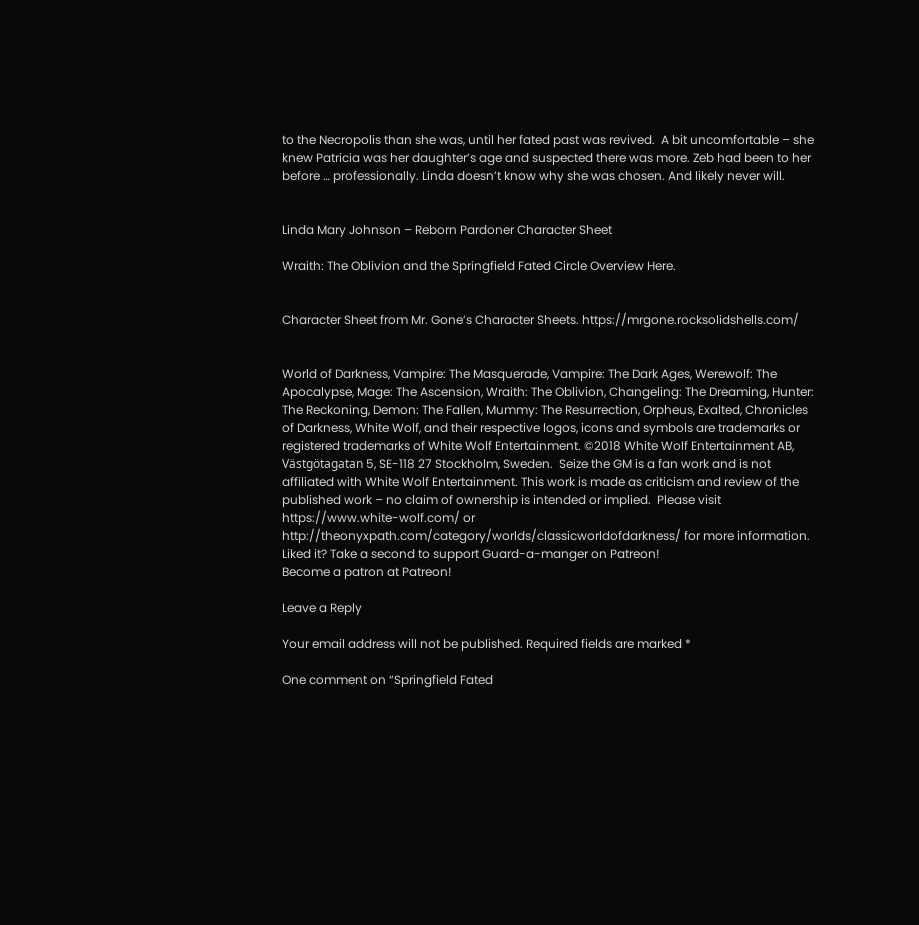to the Necropolis than she was, until her fated past was revived.  A bit uncomfortable – she knew Patricia was her daughter’s age and suspected there was more. Zeb had been to her before … professionally. Linda doesn’t know why she was chosen. And likely never will.


Linda Mary Johnson – Reborn Pardoner Character Sheet

Wraith: The Oblivion and the Springfield Fated Circle Overview Here.


Character Sheet from Mr. Gone’s Character Sheets. https://mrgone.rocksolidshells.com/


World of Darkness, Vampire: The Masquerade, Vampire: The Dark Ages, Werewolf: The Apocalypse, Mage: The Ascension, Wraith: The Oblivion, Changeling: The Dreaming, Hunter: The Reckoning, Demon: The Fallen, Mummy: The Resurrection, Orpheus, Exalted, Chronicles of Darkness, White Wolf, and their respective logos, icons and symbols are trademarks or registered trademarks of White Wolf Entertainment. ©2018 White Wolf Entertainment AB, Västgötagatan 5, SE-118 27 Stockholm, Sweden.  Seize the GM is a fan work and is not affiliated with White Wolf Entertainment. This work is made as criticism and review of the published work – no claim of ownership is intended or implied.  Please visit https://www.white-wolf.com/ or http://theonyxpath.com/category/worlds/classicworldofdarkness/ for more information.
Liked it? Take a second to support Guard-a-manger on Patreon!
Become a patron at Patreon!

Leave a Reply

Your email address will not be published. Required fields are marked *

One comment on “Springfield Fated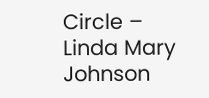Circle – Linda Mary Johnson